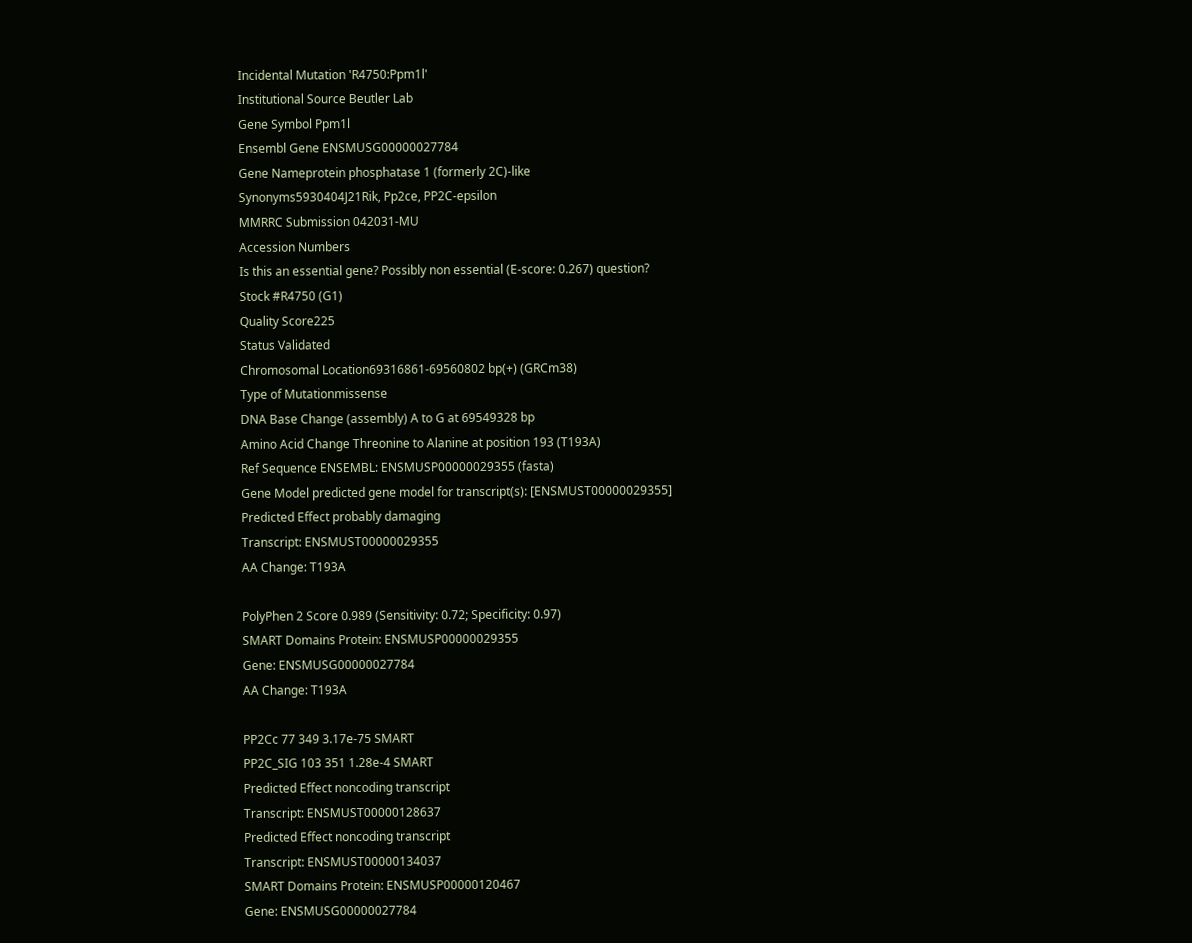Incidental Mutation 'R4750:Ppm1l'
Institutional Source Beutler Lab
Gene Symbol Ppm1l
Ensembl Gene ENSMUSG00000027784
Gene Nameprotein phosphatase 1 (formerly 2C)-like
Synonyms5930404J21Rik, Pp2ce, PP2C-epsilon
MMRRC Submission 042031-MU
Accession Numbers
Is this an essential gene? Possibly non essential (E-score: 0.267) question?
Stock #R4750 (G1)
Quality Score225
Status Validated
Chromosomal Location69316861-69560802 bp(+) (GRCm38)
Type of Mutationmissense
DNA Base Change (assembly) A to G at 69549328 bp
Amino Acid Change Threonine to Alanine at position 193 (T193A)
Ref Sequence ENSEMBL: ENSMUSP00000029355 (fasta)
Gene Model predicted gene model for transcript(s): [ENSMUST00000029355]
Predicted Effect probably damaging
Transcript: ENSMUST00000029355
AA Change: T193A

PolyPhen 2 Score 0.989 (Sensitivity: 0.72; Specificity: 0.97)
SMART Domains Protein: ENSMUSP00000029355
Gene: ENSMUSG00000027784
AA Change: T193A

PP2Cc 77 349 3.17e-75 SMART
PP2C_SIG 103 351 1.28e-4 SMART
Predicted Effect noncoding transcript
Transcript: ENSMUST00000128637
Predicted Effect noncoding transcript
Transcript: ENSMUST00000134037
SMART Domains Protein: ENSMUSP00000120467
Gene: ENSMUSG00000027784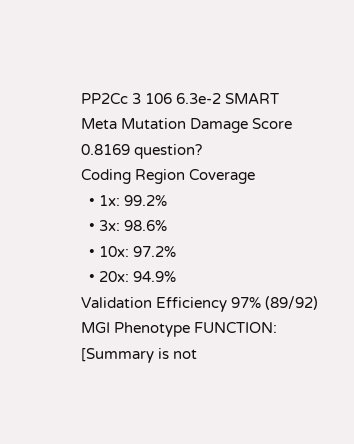PP2Cc 3 106 6.3e-2 SMART
Meta Mutation Damage Score 0.8169 question?
Coding Region Coverage
  • 1x: 99.2%
  • 3x: 98.6%
  • 10x: 97.2%
  • 20x: 94.9%
Validation Efficiency 97% (89/92)
MGI Phenotype FUNCTION: [Summary is not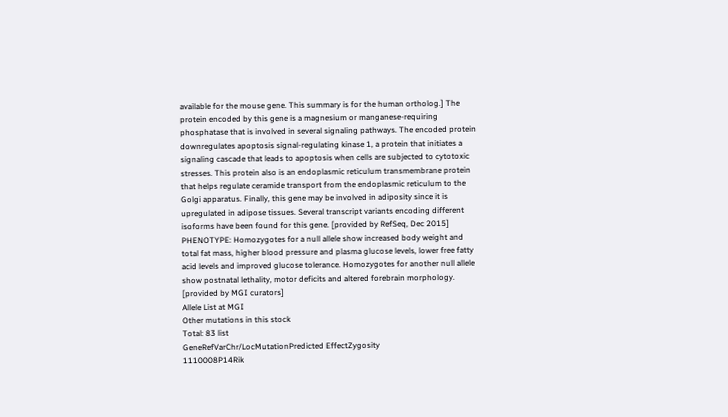available for the mouse gene. This summary is for the human ortholog.] The protein encoded by this gene is a magnesium or manganese-requiring phosphatase that is involved in several signaling pathways. The encoded protein downregulates apoptosis signal-regulating kinase 1, a protein that initiates a signaling cascade that leads to apoptosis when cells are subjected to cytotoxic stresses. This protein also is an endoplasmic reticulum transmembrane protein that helps regulate ceramide transport from the endoplasmic reticulum to the Golgi apparatus. Finally, this gene may be involved in adiposity since it is upregulated in adipose tissues. Several transcript variants encoding different isoforms have been found for this gene. [provided by RefSeq, Dec 2015]
PHENOTYPE: Homozygotes for a null allele show increased body weight and total fat mass, higher blood pressure and plasma glucose levels, lower free fatty acid levels and improved glucose tolerance. Homozygotes for another null allele show postnatal lethality, motor deficits and altered forebrain morphology. [provided by MGI curators]
Allele List at MGI
Other mutations in this stock
Total: 83 list
GeneRefVarChr/LocMutationPredicted EffectZygosity
1110008P14Rik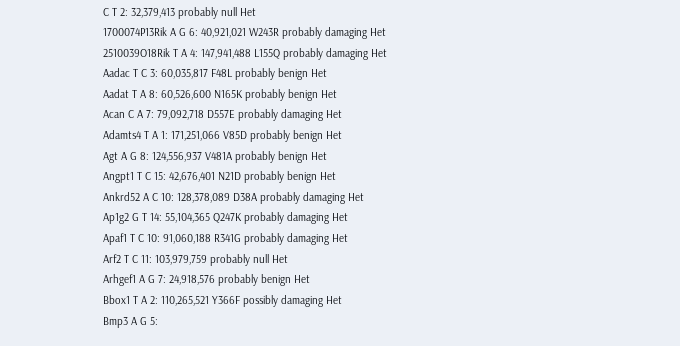C T 2: 32,379,413 probably null Het
1700074P13Rik A G 6: 40,921,021 W243R probably damaging Het
2510039O18Rik T A 4: 147,941,488 L155Q probably damaging Het
Aadac T C 3: 60,035,817 F48L probably benign Het
Aadat T A 8: 60,526,600 N165K probably benign Het
Acan C A 7: 79,092,718 D557E probably damaging Het
Adamts4 T A 1: 171,251,066 V85D probably benign Het
Agt A G 8: 124,556,937 V481A probably benign Het
Angpt1 T C 15: 42,676,401 N21D probably benign Het
Ankrd52 A C 10: 128,378,089 D38A probably damaging Het
Ap1g2 G T 14: 55,104,365 Q247K probably damaging Het
Apaf1 T C 10: 91,060,188 R341G probably damaging Het
Arf2 T C 11: 103,979,759 probably null Het
Arhgef1 A G 7: 24,918,576 probably benign Het
Bbox1 T A 2: 110,265,521 Y366F possibly damaging Het
Bmp3 A G 5: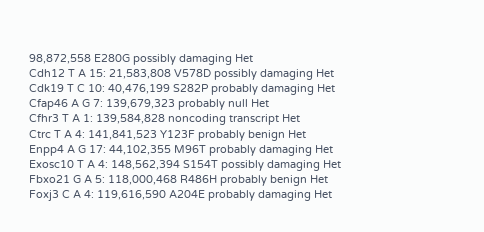98,872,558 E280G possibly damaging Het
Cdh12 T A 15: 21,583,808 V578D possibly damaging Het
Cdk19 T C 10: 40,476,199 S282P probably damaging Het
Cfap46 A G 7: 139,679,323 probably null Het
Cfhr3 T A 1: 139,584,828 noncoding transcript Het
Ctrc T A 4: 141,841,523 Y123F probably benign Het
Enpp4 A G 17: 44,102,355 M96T probably damaging Het
Exosc10 T A 4: 148,562,394 S154T possibly damaging Het
Fbxo21 G A 5: 118,000,468 R486H probably benign Het
Foxj3 C A 4: 119,616,590 A204E probably damaging Het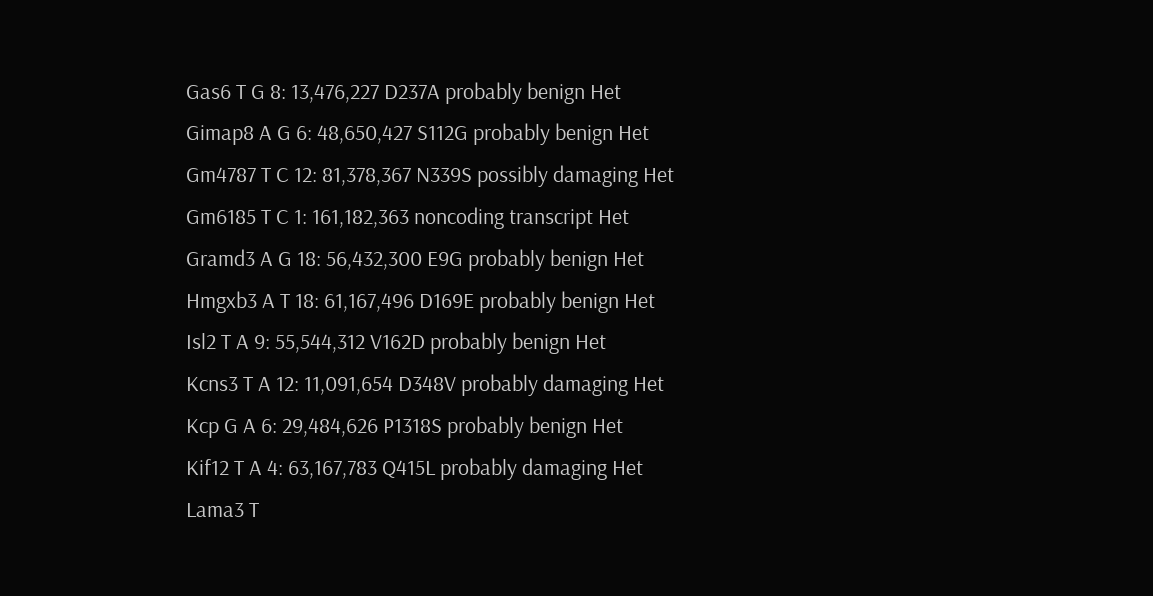Gas6 T G 8: 13,476,227 D237A probably benign Het
Gimap8 A G 6: 48,650,427 S112G probably benign Het
Gm4787 T C 12: 81,378,367 N339S possibly damaging Het
Gm6185 T C 1: 161,182,363 noncoding transcript Het
Gramd3 A G 18: 56,432,300 E9G probably benign Het
Hmgxb3 A T 18: 61,167,496 D169E probably benign Het
Isl2 T A 9: 55,544,312 V162D probably benign Het
Kcns3 T A 12: 11,091,654 D348V probably damaging Het
Kcp G A 6: 29,484,626 P1318S probably benign Het
Kif12 T A 4: 63,167,783 Q415L probably damaging Het
Lama3 T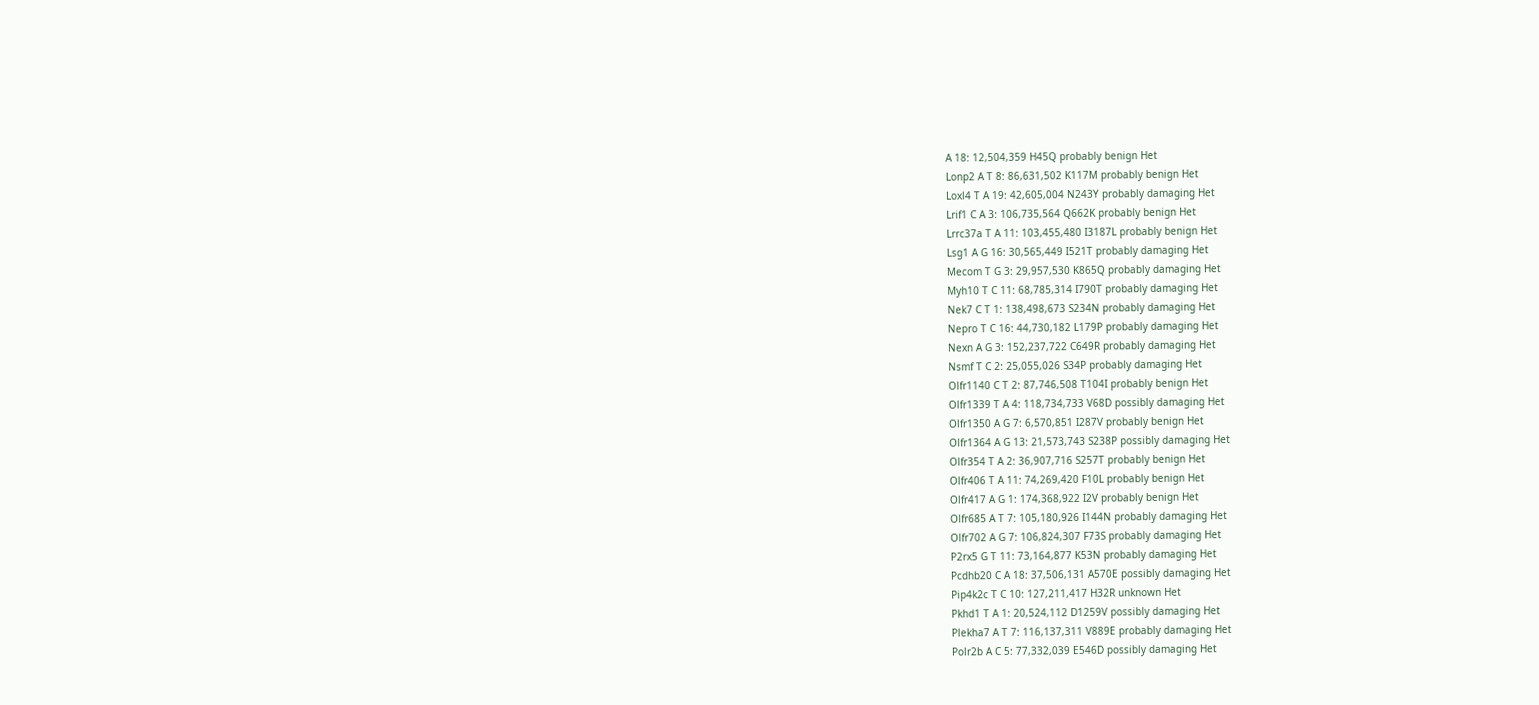A 18: 12,504,359 H45Q probably benign Het
Lonp2 A T 8: 86,631,502 K117M probably benign Het
Loxl4 T A 19: 42,605,004 N243Y probably damaging Het
Lrif1 C A 3: 106,735,564 Q662K probably benign Het
Lrrc37a T A 11: 103,455,480 I3187L probably benign Het
Lsg1 A G 16: 30,565,449 I521T probably damaging Het
Mecom T G 3: 29,957,530 K865Q probably damaging Het
Myh10 T C 11: 68,785,314 I790T probably damaging Het
Nek7 C T 1: 138,498,673 S234N probably damaging Het
Nepro T C 16: 44,730,182 L179P probably damaging Het
Nexn A G 3: 152,237,722 C649R probably damaging Het
Nsmf T C 2: 25,055,026 S34P probably damaging Het
Olfr1140 C T 2: 87,746,508 T104I probably benign Het
Olfr1339 T A 4: 118,734,733 V68D possibly damaging Het
Olfr1350 A G 7: 6,570,851 I287V probably benign Het
Olfr1364 A G 13: 21,573,743 S238P possibly damaging Het
Olfr354 T A 2: 36,907,716 S257T probably benign Het
Olfr406 T A 11: 74,269,420 F10L probably benign Het
Olfr417 A G 1: 174,368,922 I2V probably benign Het
Olfr685 A T 7: 105,180,926 I144N probably damaging Het
Olfr702 A G 7: 106,824,307 F73S probably damaging Het
P2rx5 G T 11: 73,164,877 K53N probably damaging Het
Pcdhb20 C A 18: 37,506,131 A570E possibly damaging Het
Pip4k2c T C 10: 127,211,417 H32R unknown Het
Pkhd1 T A 1: 20,524,112 D1259V possibly damaging Het
Plekha7 A T 7: 116,137,311 V889E probably damaging Het
Polr2b A C 5: 77,332,039 E546D possibly damaging Het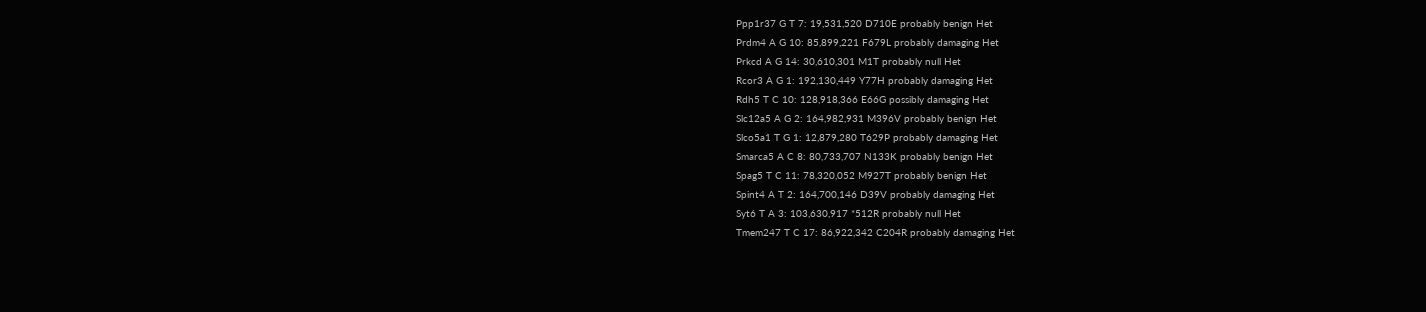Ppp1r37 G T 7: 19,531,520 D710E probably benign Het
Prdm4 A G 10: 85,899,221 F679L probably damaging Het
Prkcd A G 14: 30,610,301 M1T probably null Het
Rcor3 A G 1: 192,130,449 Y77H probably damaging Het
Rdh5 T C 10: 128,918,366 E66G possibly damaging Het
Slc12a5 A G 2: 164,982,931 M396V probably benign Het
Slco5a1 T G 1: 12,879,280 T629P probably damaging Het
Smarca5 A C 8: 80,733,707 N133K probably benign Het
Spag5 T C 11: 78,320,052 M927T probably benign Het
Spint4 A T 2: 164,700,146 D39V probably damaging Het
Syt6 T A 3: 103,630,917 *512R probably null Het
Tmem247 T C 17: 86,922,342 C204R probably damaging Het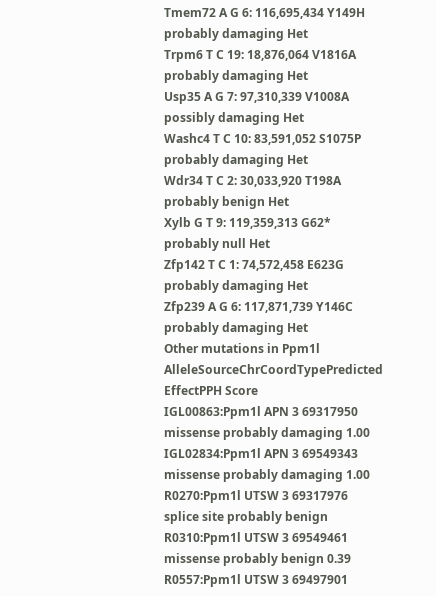Tmem72 A G 6: 116,695,434 Y149H probably damaging Het
Trpm6 T C 19: 18,876,064 V1816A probably damaging Het
Usp35 A G 7: 97,310,339 V1008A possibly damaging Het
Washc4 T C 10: 83,591,052 S1075P probably damaging Het
Wdr34 T C 2: 30,033,920 T198A probably benign Het
Xylb G T 9: 119,359,313 G62* probably null Het
Zfp142 T C 1: 74,572,458 E623G probably damaging Het
Zfp239 A G 6: 117,871,739 Y146C probably damaging Het
Other mutations in Ppm1l
AlleleSourceChrCoordTypePredicted EffectPPH Score
IGL00863:Ppm1l APN 3 69317950 missense probably damaging 1.00
IGL02834:Ppm1l APN 3 69549343 missense probably damaging 1.00
R0270:Ppm1l UTSW 3 69317976 splice site probably benign
R0310:Ppm1l UTSW 3 69549461 missense probably benign 0.39
R0557:Ppm1l UTSW 3 69497901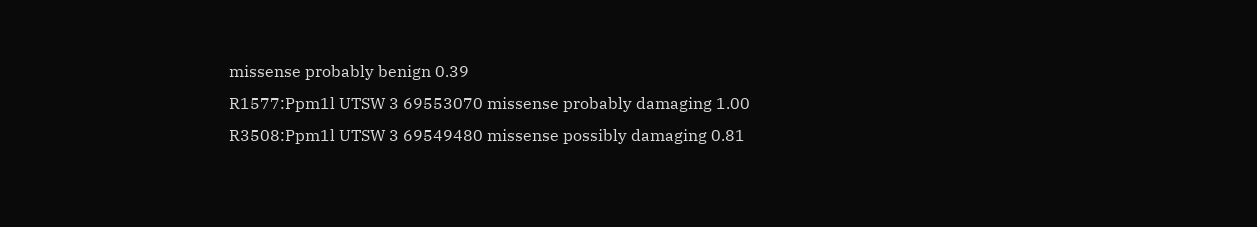missense probably benign 0.39
R1577:Ppm1l UTSW 3 69553070 missense probably damaging 1.00
R3508:Ppm1l UTSW 3 69549480 missense possibly damaging 0.81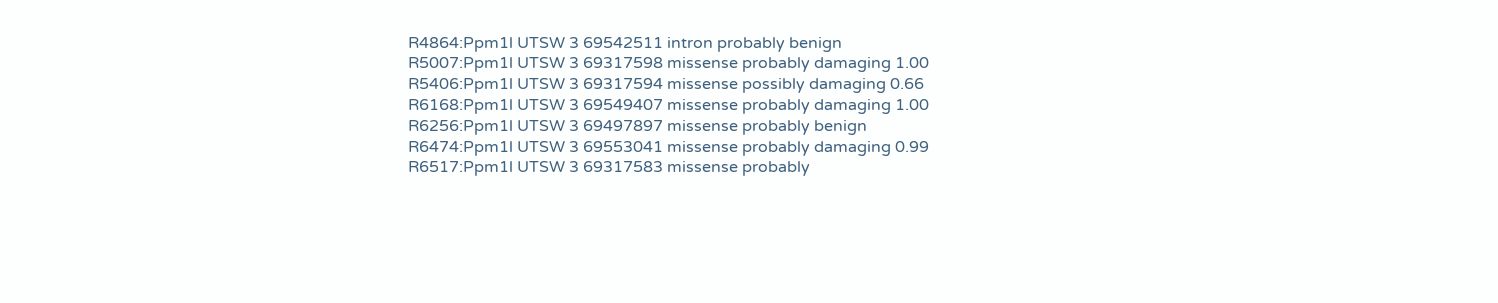R4864:Ppm1l UTSW 3 69542511 intron probably benign
R5007:Ppm1l UTSW 3 69317598 missense probably damaging 1.00
R5406:Ppm1l UTSW 3 69317594 missense possibly damaging 0.66
R6168:Ppm1l UTSW 3 69549407 missense probably damaging 1.00
R6256:Ppm1l UTSW 3 69497897 missense probably benign
R6474:Ppm1l UTSW 3 69553041 missense probably damaging 0.99
R6517:Ppm1l UTSW 3 69317583 missense probably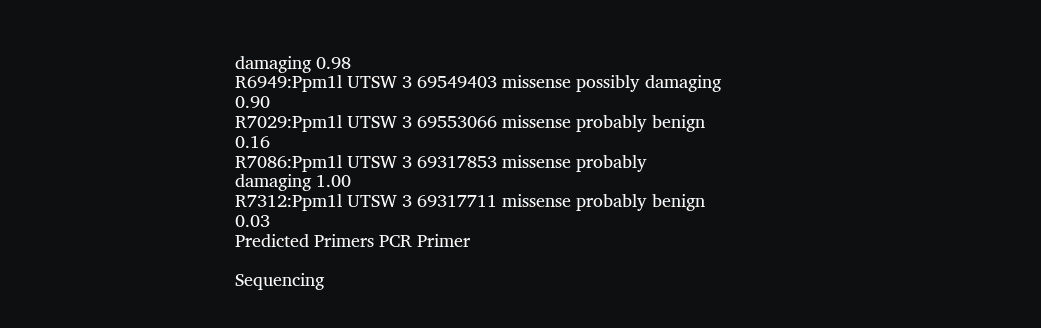damaging 0.98
R6949:Ppm1l UTSW 3 69549403 missense possibly damaging 0.90
R7029:Ppm1l UTSW 3 69553066 missense probably benign 0.16
R7086:Ppm1l UTSW 3 69317853 missense probably damaging 1.00
R7312:Ppm1l UTSW 3 69317711 missense probably benign 0.03
Predicted Primers PCR Primer

Sequencing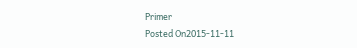Primer
Posted On2015-11-11